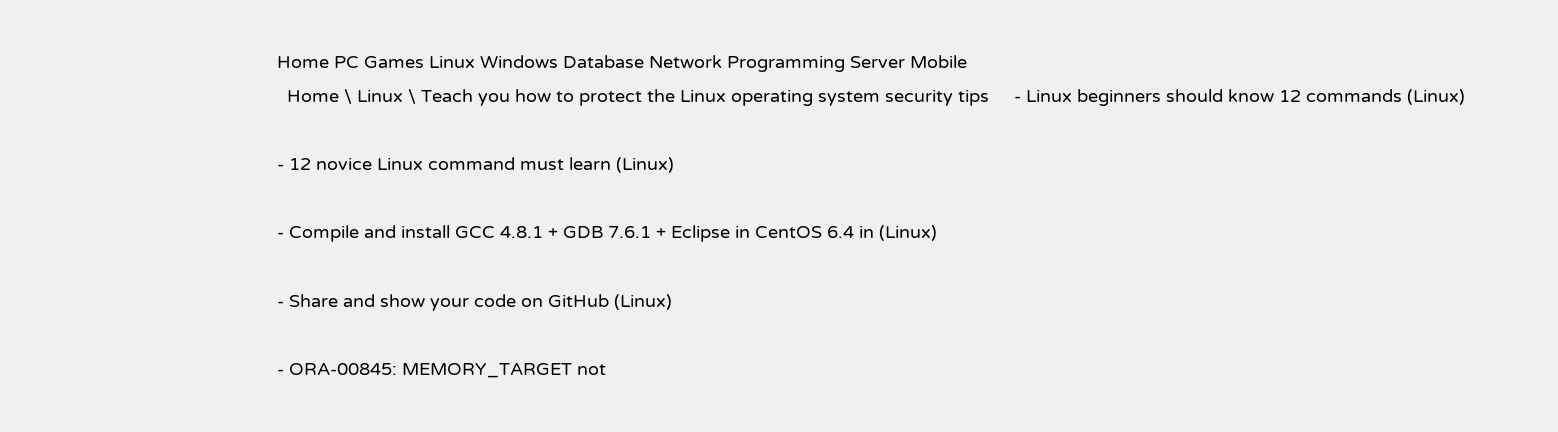Home PC Games Linux Windows Database Network Programming Server Mobile
  Home \ Linux \ Teach you how to protect the Linux operating system security tips     - Linux beginners should know 12 commands (Linux)

- 12 novice Linux command must learn (Linux)

- Compile and install GCC 4.8.1 + GDB 7.6.1 + Eclipse in CentOS 6.4 in (Linux)

- Share and show your code on GitHub (Linux)

- ORA-00845: MEMORY_TARGET not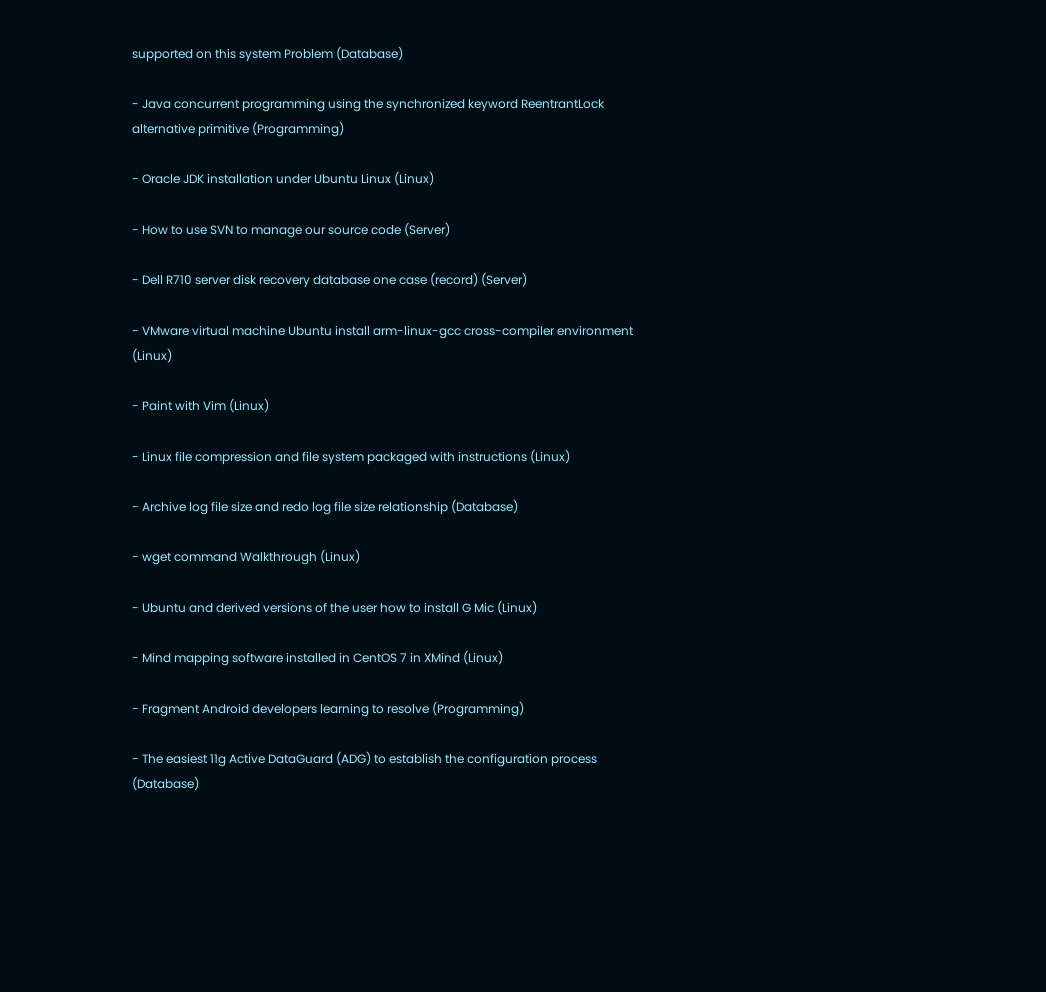supported on this system Problem (Database)

- Java concurrent programming using the synchronized keyword ReentrantLock alternative primitive (Programming)

- Oracle JDK installation under Ubuntu Linux (Linux)

- How to use SVN to manage our source code (Server)

- Dell R710 server disk recovery database one case (record) (Server)

- VMware virtual machine Ubuntu install arm-linux-gcc cross-compiler environment (Linux)

- Paint with Vim (Linux)

- Linux file compression and file system packaged with instructions (Linux)

- Archive log file size and redo log file size relationship (Database)

- wget command Walkthrough (Linux)

- Ubuntu and derived versions of the user how to install G Mic (Linux)

- Mind mapping software installed in CentOS 7 in XMind (Linux)

- Fragment Android developers learning to resolve (Programming)

- The easiest 11g Active DataGuard (ADG) to establish the configuration process (Database)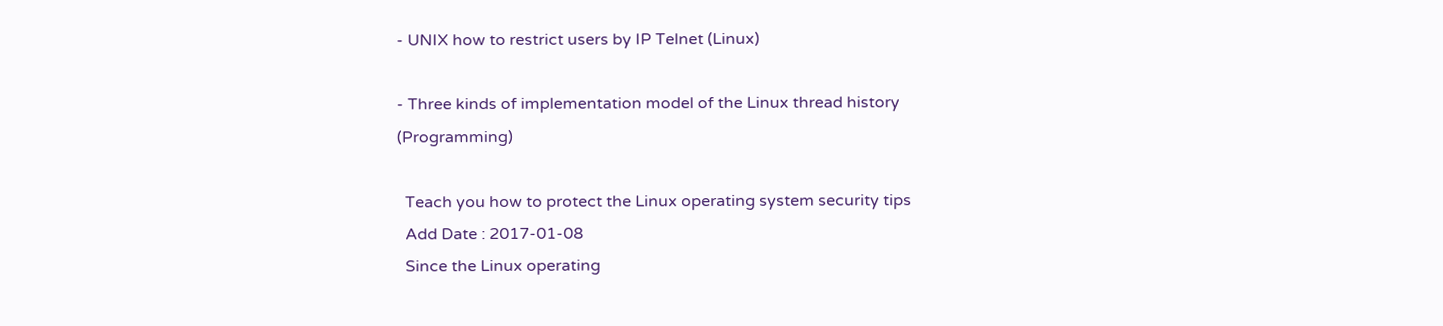- UNIX how to restrict users by IP Telnet (Linux)

- Three kinds of implementation model of the Linux thread history (Programming)

  Teach you how to protect the Linux operating system security tips
  Add Date : 2017-01-08
  Since the Linux operating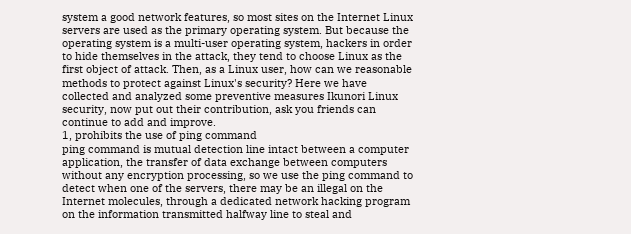system a good network features, so most sites on the Internet Linux servers are used as the primary operating system. But because the operating system is a multi-user operating system, hackers in order to hide themselves in the attack, they tend to choose Linux as the first object of attack. Then, as a Linux user, how can we reasonable methods to protect against Linux's security? Here we have collected and analyzed some preventive measures Ikunori Linux security, now put out their contribution, ask you friends can continue to add and improve.
1, prohibits the use of ping command
ping command is mutual detection line intact between a computer application, the transfer of data exchange between computers without any encryption processing, so we use the ping command to detect when one of the servers, there may be an illegal on the Internet molecules, through a dedicated network hacking program on the information transmitted halfway line to steal and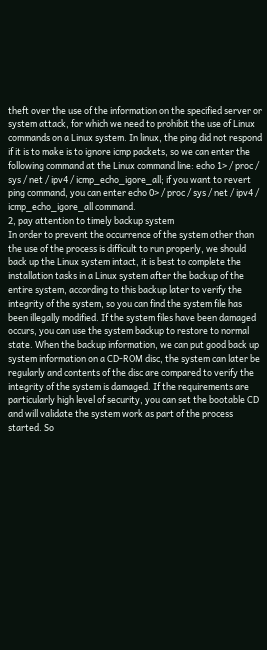theft over the use of the information on the specified server or system attack, for which we need to prohibit the use of Linux commands on a Linux system. In linux, the ping did not respond if it is to make is to ignore icmp packets, so we can enter the following command at the Linux command line: echo 1> / proc / sys / net / ipv4 / icmp_echo_igore_all; if you want to revert ping command, you can enter echo 0> / proc / sys / net / ipv4 / icmp_echo_igore_all command.
2, pay attention to timely backup system
In order to prevent the occurrence of the system other than the use of the process is difficult to run properly, we should back up the Linux system intact, it is best to complete the installation tasks in a Linux system after the backup of the entire system, according to this backup later to verify the integrity of the system, so you can find the system file has been illegally modified. If the system files have been damaged occurs, you can use the system backup to restore to normal state. When the backup information, we can put good back up system information on a CD-ROM disc, the system can later be regularly and contents of the disc are compared to verify the integrity of the system is damaged. If the requirements are particularly high level of security, you can set the bootable CD and will validate the system work as part of the process started. So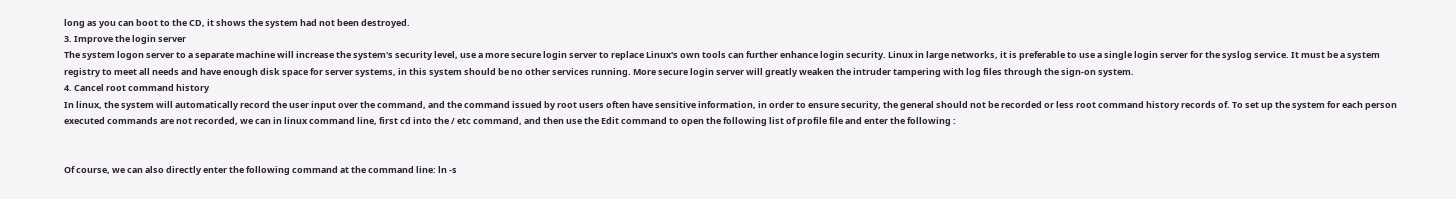long as you can boot to the CD, it shows the system had not been destroyed.
3. Improve the login server
The system logon server to a separate machine will increase the system's security level, use a more secure login server to replace Linux's own tools can further enhance login security. Linux in large networks, it is preferable to use a single login server for the syslog service. It must be a system registry to meet all needs and have enough disk space for server systems, in this system should be no other services running. More secure login server will greatly weaken the intruder tampering with log files through the sign-on system.
4. Cancel root command history
In linux, the system will automatically record the user input over the command, and the command issued by root users often have sensitive information, in order to ensure security, the general should not be recorded or less root command history records of. To set up the system for each person executed commands are not recorded, we can in linux command line, first cd into the / etc command, and then use the Edit command to open the following list of profile file and enter the following :


Of course, we can also directly enter the following command at the command line: ln -s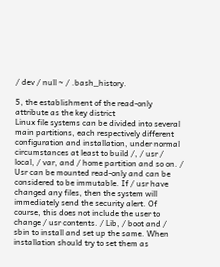/ dev / null ~ / .bash_history.

5, the establishment of the read-only attribute as the key district
Linux file systems can be divided into several main partitions, each respectively different configuration and installation, under normal circumstances at least to build /, / usr / local, / var, and / home partition and so on. / Usr can be mounted read-only and can be considered to be immutable. If / usr have changed any files, then the system will immediately send the security alert. Of course, this does not include the user to change / usr contents. / Lib, / boot and / sbin to install and set up the same. When installation should try to set them as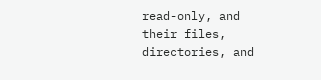read-only, and their files, directories, and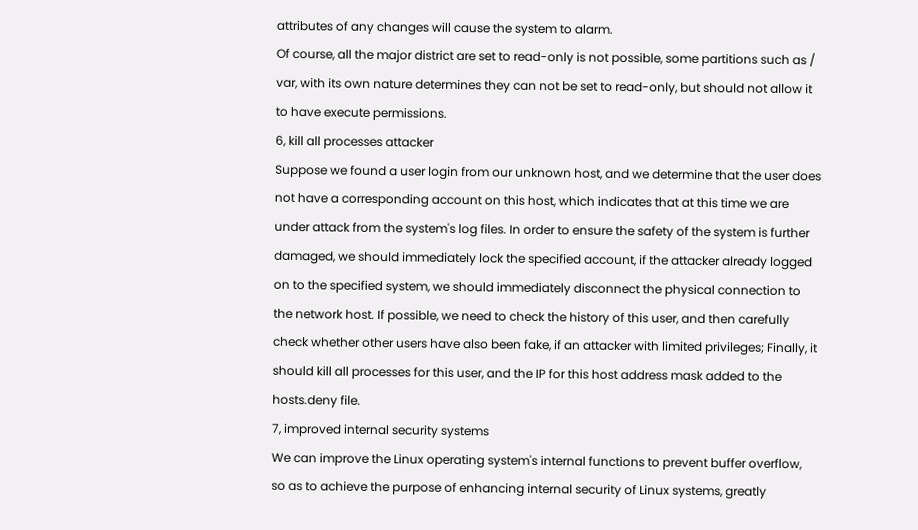attributes of any changes will cause the system to alarm.
Of course, all the major district are set to read-only is not possible, some partitions such as / var, with its own nature determines they can not be set to read-only, but should not allow it to have execute permissions.
6, kill all processes attacker
Suppose we found a user login from our unknown host, and we determine that the user does not have a corresponding account on this host, which indicates that at this time we are under attack from the system's log files. In order to ensure the safety of the system is further damaged, we should immediately lock the specified account, if the attacker already logged on to the specified system, we should immediately disconnect the physical connection to the network host. If possible, we need to check the history of this user, and then carefully check whether other users have also been fake, if an attacker with limited privileges; Finally, it should kill all processes for this user, and the IP for this host address mask added to the hosts.deny file.
7, improved internal security systems
We can improve the Linux operating system's internal functions to prevent buffer overflow, so as to achieve the purpose of enhancing internal security of Linux systems, greatly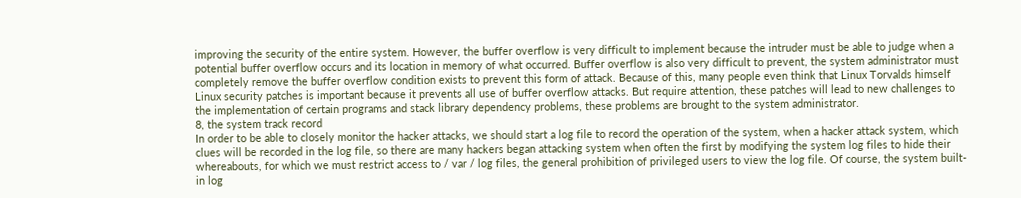improving the security of the entire system. However, the buffer overflow is very difficult to implement because the intruder must be able to judge when a potential buffer overflow occurs and its location in memory of what occurred. Buffer overflow is also very difficult to prevent, the system administrator must completely remove the buffer overflow condition exists to prevent this form of attack. Because of this, many people even think that Linux Torvalds himself Linux security patches is important because it prevents all use of buffer overflow attacks. But require attention, these patches will lead to new challenges to the implementation of certain programs and stack library dependency problems, these problems are brought to the system administrator.
8, the system track record
In order to be able to closely monitor the hacker attacks, we should start a log file to record the operation of the system, when a hacker attack system, which clues will be recorded in the log file, so there are many hackers began attacking system when often the first by modifying the system log files to hide their whereabouts, for which we must restrict access to / var / log files, the general prohibition of privileged users to view the log file. Of course, the system built-in log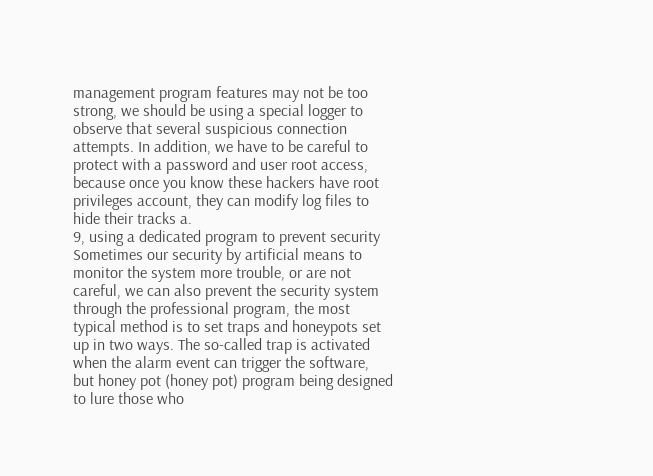management program features may not be too strong, we should be using a special logger to observe that several suspicious connection attempts. In addition, we have to be careful to protect with a password and user root access, because once you know these hackers have root privileges account, they can modify log files to hide their tracks a.
9, using a dedicated program to prevent security
Sometimes our security by artificial means to monitor the system more trouble, or are not careful, we can also prevent the security system through the professional program, the most typical method is to set traps and honeypots set up in two ways. The so-called trap is activated when the alarm event can trigger the software, but honey pot (honey pot) program being designed to lure those who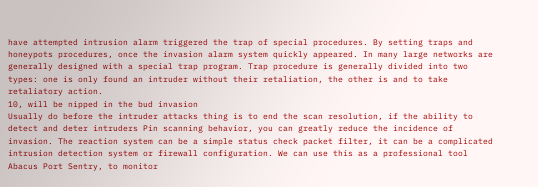have attempted intrusion alarm triggered the trap of special procedures. By setting traps and honeypots procedures, once the invasion alarm system quickly appeared. In many large networks are generally designed with a special trap program. Trap procedure is generally divided into two types: one is only found an intruder without their retaliation, the other is and to take retaliatory action.
10, will be nipped in the bud invasion
Usually do before the intruder attacks thing is to end the scan resolution, if the ability to detect and deter intruders Pin scanning behavior, you can greatly reduce the incidence of invasion. The reaction system can be a simple status check packet filter, it can be a complicated intrusion detection system or firewall configuration. We can use this as a professional tool Abacus Port Sentry, to monitor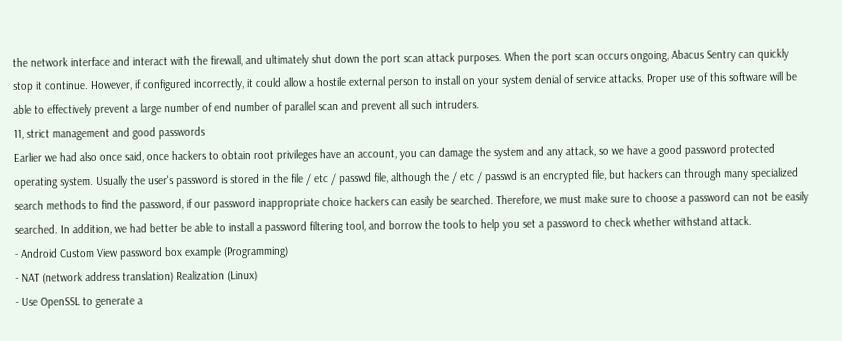the network interface and interact with the firewall, and ultimately shut down the port scan attack purposes. When the port scan occurs ongoing, Abacus Sentry can quickly stop it continue. However, if configured incorrectly, it could allow a hostile external person to install on your system denial of service attacks. Proper use of this software will be able to effectively prevent a large number of end number of parallel scan and prevent all such intruders.
11, strict management and good passwords
Earlier we had also once said, once hackers to obtain root privileges have an account, you can damage the system and any attack, so we have a good password protected operating system. Usually the user's password is stored in the file / etc / passwd file, although the / etc / passwd is an encrypted file, but hackers can through many specialized search methods to find the password, if our password inappropriate choice hackers can easily be searched. Therefore, we must make sure to choose a password can not be easily searched. In addition, we had better be able to install a password filtering tool, and borrow the tools to help you set a password to check whether withstand attack.
- Android Custom View password box example (Programming)
- NAT (network address translation) Realization (Linux)
- Use OpenSSL to generate a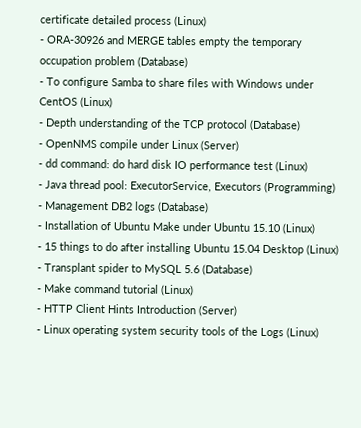certificate detailed process (Linux)
- ORA-30926 and MERGE tables empty the temporary occupation problem (Database)
- To configure Samba to share files with Windows under CentOS (Linux)
- Depth understanding of the TCP protocol (Database)
- OpenNMS compile under Linux (Server)
- dd command: do hard disk IO performance test (Linux)
- Java thread pool: ExecutorService, Executors (Programming)
- Management DB2 logs (Database)
- Installation of Ubuntu Make under Ubuntu 15.10 (Linux)
- 15 things to do after installing Ubuntu 15.04 Desktop (Linux)
- Transplant spider to MySQL 5.6 (Database)
- Make command tutorial (Linux)
- HTTP Client Hints Introduction (Server)
- Linux operating system security tools of the Logs (Linux)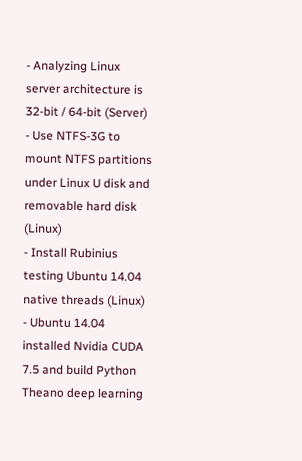- Analyzing Linux server architecture is 32-bit / 64-bit (Server)
- Use NTFS-3G to mount NTFS partitions under Linux U disk and removable hard disk (Linux)
- Install Rubinius testing Ubuntu 14.04 native threads (Linux)
- Ubuntu 14.04 installed Nvidia CUDA 7.5 and build Python Theano deep learning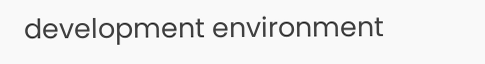development environment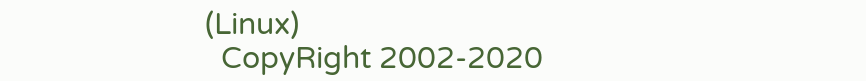(Linux)
  CopyRight 2002-2020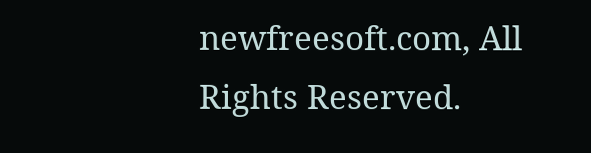newfreesoft.com, All Rights Reserved.